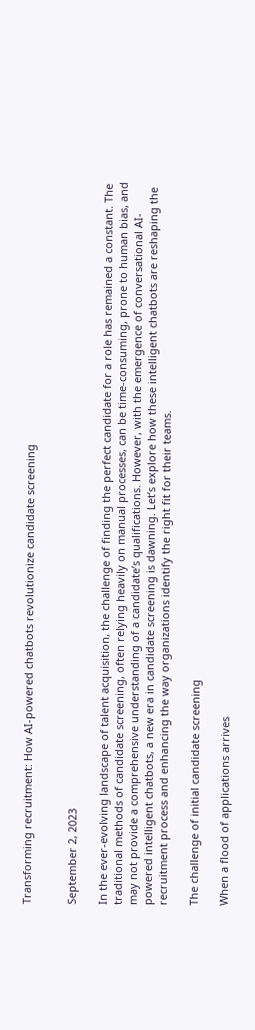Transforming recruitment: How AI-powered chatbots revolutionize candidate screening


September 2, 2023

In the ever-evolving landscape of talent acquisition, the challenge of finding the perfect candidate for a role has remained a constant. The traditional methods of candidate screening, often relying heavily on manual processes, can be time-consuming, prone to human bias, and may not provide a comprehensive understanding of a candidate’s qualifications. However, with the emergence of conversational AI-powered intelligent chatbots, a new era in candidate screening is dawning. Let’s explore how these intelligent chatbots are reshaping the recruitment process and enhancing the way organizations identify the right fit for their teams.

The challenge of initial candidate screening

When a flood of applications arrives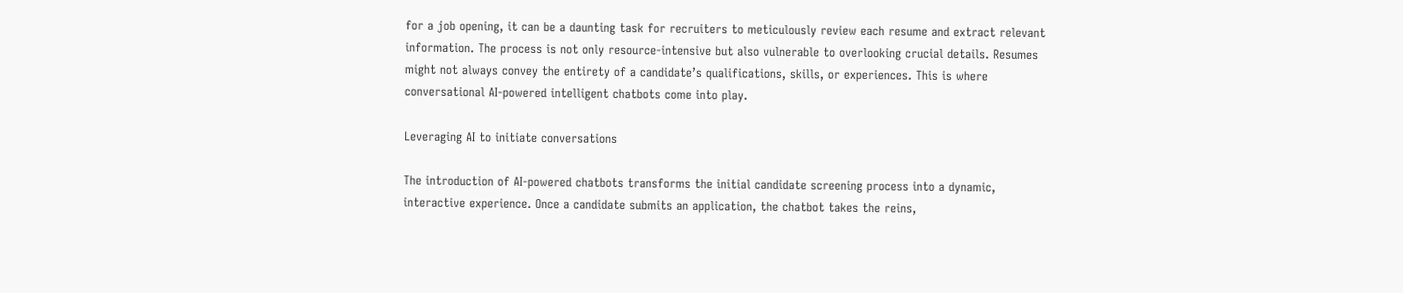for a job opening, it can be a daunting task for recruiters to meticulously review each resume and extract relevant information. The process is not only resource-intensive but also vulnerable to overlooking crucial details. Resumes might not always convey the entirety of a candidate’s qualifications, skills, or experiences. This is where conversational AI-powered intelligent chatbots come into play.

Leveraging AI to initiate conversations

The introduction of AI-powered chatbots transforms the initial candidate screening process into a dynamic, interactive experience. Once a candidate submits an application, the chatbot takes the reins,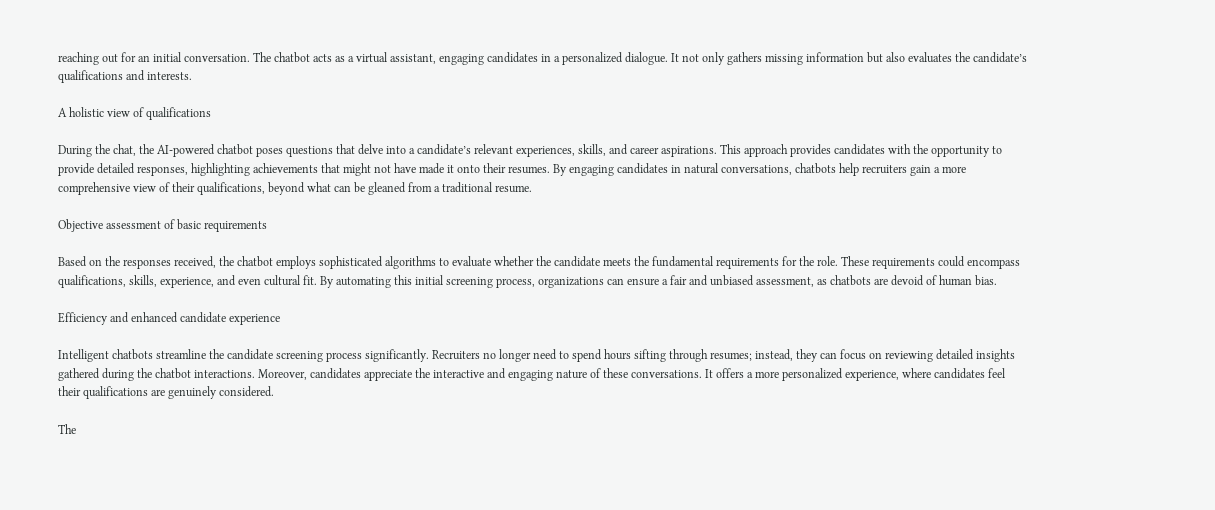reaching out for an initial conversation. The chatbot acts as a virtual assistant, engaging candidates in a personalized dialogue. It not only gathers missing information but also evaluates the candidate’s qualifications and interests.

A holistic view of qualifications

During the chat, the AI-powered chatbot poses questions that delve into a candidate’s relevant experiences, skills, and career aspirations. This approach provides candidates with the opportunity to provide detailed responses, highlighting achievements that might not have made it onto their resumes. By engaging candidates in natural conversations, chatbots help recruiters gain a more comprehensive view of their qualifications, beyond what can be gleaned from a traditional resume.

Objective assessment of basic requirements

Based on the responses received, the chatbot employs sophisticated algorithms to evaluate whether the candidate meets the fundamental requirements for the role. These requirements could encompass qualifications, skills, experience, and even cultural fit. By automating this initial screening process, organizations can ensure a fair and unbiased assessment, as chatbots are devoid of human bias.

Efficiency and enhanced candidate experience

Intelligent chatbots streamline the candidate screening process significantly. Recruiters no longer need to spend hours sifting through resumes; instead, they can focus on reviewing detailed insights gathered during the chatbot interactions. Moreover, candidates appreciate the interactive and engaging nature of these conversations. It offers a more personalized experience, where candidates feel their qualifications are genuinely considered.

The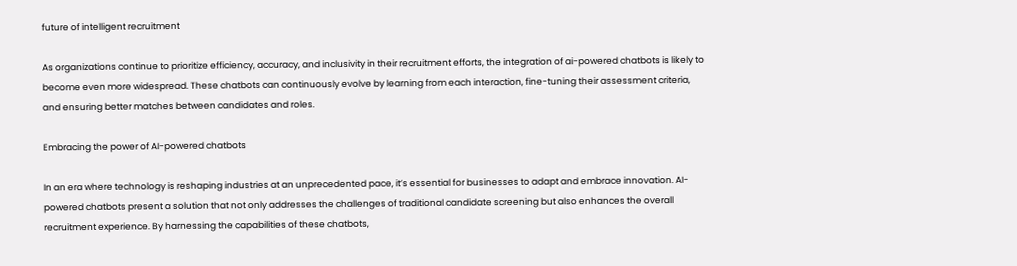future of intelligent recruitment

As organizations continue to prioritize efficiency, accuracy, and inclusivity in their recruitment efforts, the integration of ai-powered chatbots is likely to become even more widespread. These chatbots can continuously evolve by learning from each interaction, fine-tuning their assessment criteria, and ensuring better matches between candidates and roles.

Embracing the power of AI-powered chatbots

In an era where technology is reshaping industries at an unprecedented pace, it’s essential for businesses to adapt and embrace innovation. AI-powered chatbots present a solution that not only addresses the challenges of traditional candidate screening but also enhances the overall recruitment experience. By harnessing the capabilities of these chatbots,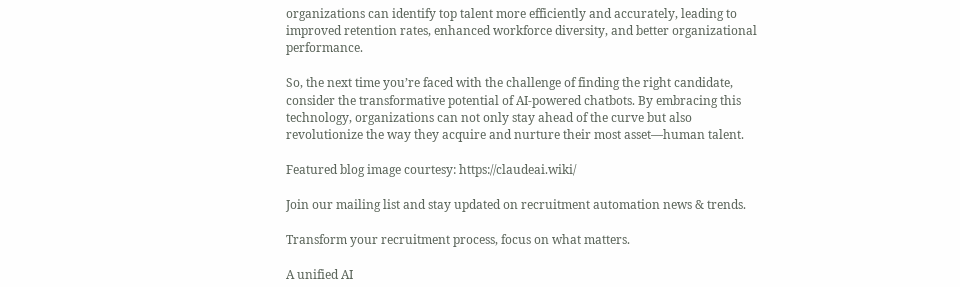organizations can identify top talent more efficiently and accurately, leading to improved retention rates, enhanced workforce diversity, and better organizational performance.

So, the next time you’re faced with the challenge of finding the right candidate, consider the transformative potential of AI-powered chatbots. By embracing this technology, organizations can not only stay ahead of the curve but also revolutionize the way they acquire and nurture their most asset—human talent.

Featured blog image courtesy: https://claudeai.wiki/

Join our mailing list and stay updated on recruitment automation news & trends.

Transform your recruitment process, focus on what matters.

A unified AI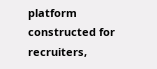platform constructed for recruiters,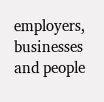employers, businesses and people